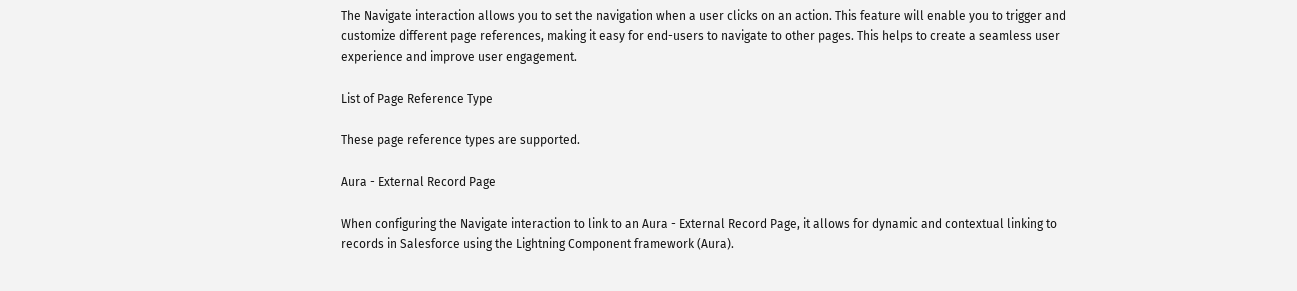The Navigate interaction allows you to set the navigation when a user clicks on an action. This feature will enable you to trigger and customize different page references, making it easy for end-users to navigate to other pages. This helps to create a seamless user experience and improve user engagement.

List of Page Reference Type

These page reference types are supported.

Aura - External Record Page

When configuring the Navigate interaction to link to an Aura - External Record Page, it allows for dynamic and contextual linking to records in Salesforce using the Lightning Component framework (Aura).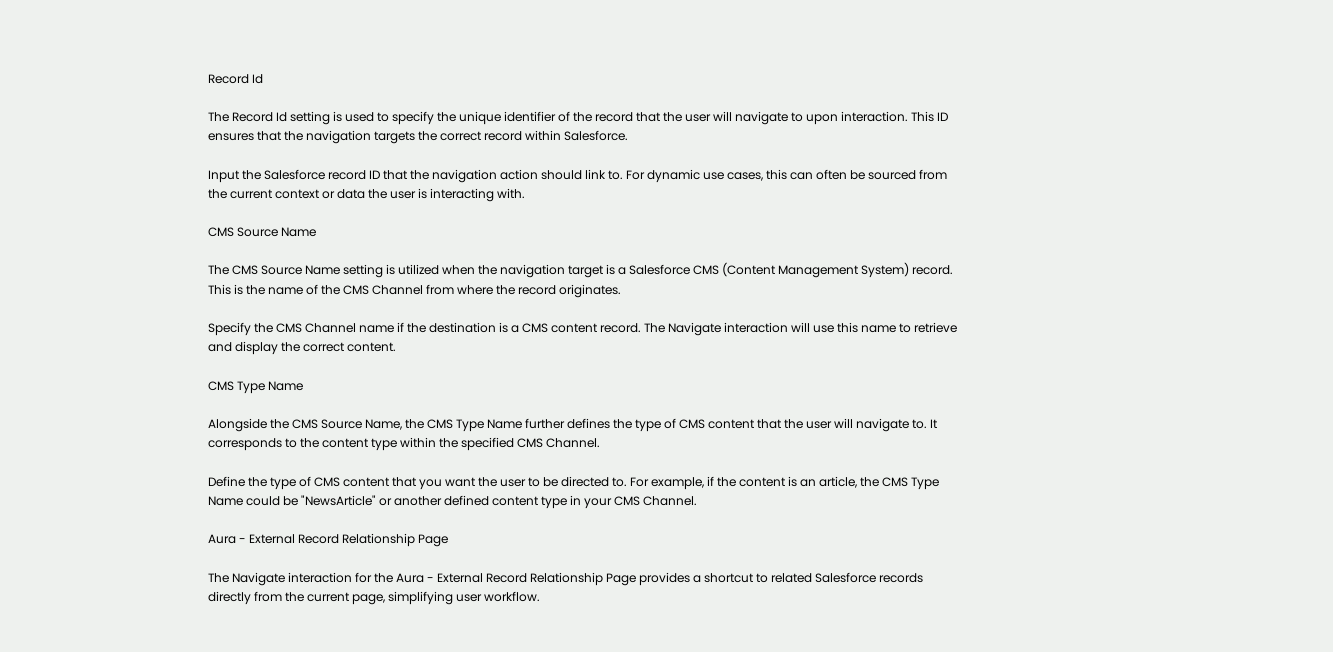Record Id

The Record Id setting is used to specify the unique identifier of the record that the user will navigate to upon interaction. This ID ensures that the navigation targets the correct record within Salesforce.

Input the Salesforce record ID that the navigation action should link to. For dynamic use cases, this can often be sourced from the current context or data the user is interacting with.

CMS Source Name

The CMS Source Name setting is utilized when the navigation target is a Salesforce CMS (Content Management System) record. This is the name of the CMS Channel from where the record originates.

Specify the CMS Channel name if the destination is a CMS content record. The Navigate interaction will use this name to retrieve and display the correct content.

CMS Type Name

Alongside the CMS Source Name, the CMS Type Name further defines the type of CMS content that the user will navigate to. It corresponds to the content type within the specified CMS Channel.

Define the type of CMS content that you want the user to be directed to. For example, if the content is an article, the CMS Type Name could be "NewsArticle" or another defined content type in your CMS Channel.

Aura - External Record Relationship Page

The Navigate interaction for the Aura - External Record Relationship Page provides a shortcut to related Salesforce records directly from the current page, simplifying user workflow.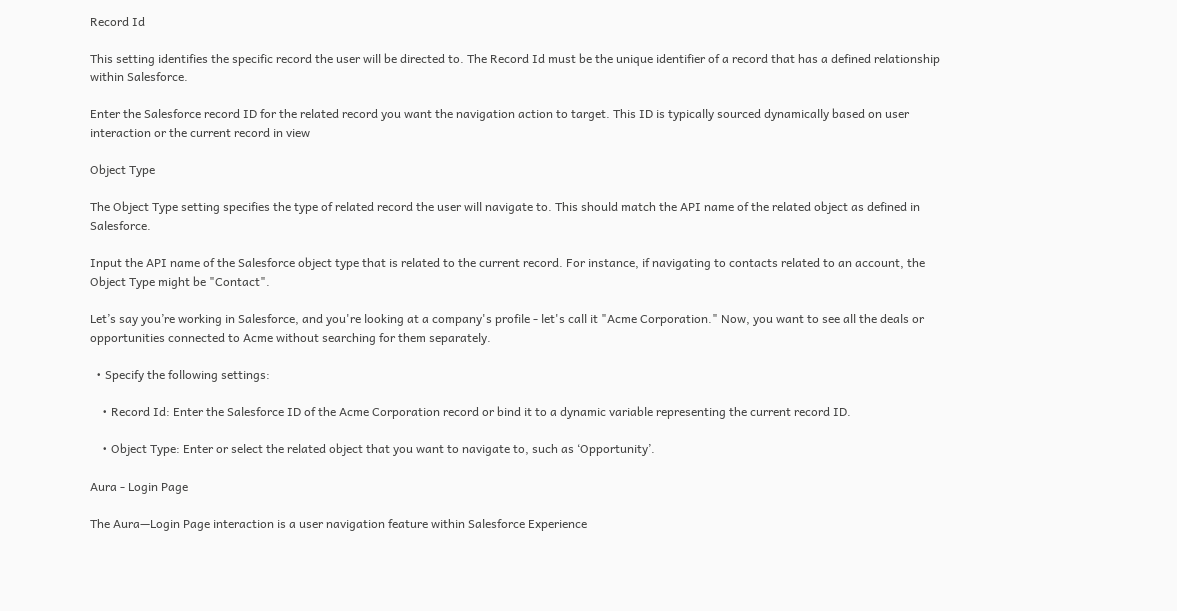Record Id

This setting identifies the specific record the user will be directed to. The Record Id must be the unique identifier of a record that has a defined relationship within Salesforce.

Enter the Salesforce record ID for the related record you want the navigation action to target. This ID is typically sourced dynamically based on user interaction or the current record in view

Object Type

The Object Type setting specifies the type of related record the user will navigate to. This should match the API name of the related object as defined in Salesforce.

Input the API name of the Salesforce object type that is related to the current record. For instance, if navigating to contacts related to an account, the Object Type might be "Contact".

Let’s say you’re working in Salesforce, and you're looking at a company's profile - let's call it "Acme Corporation." Now, you want to see all the deals or opportunities connected to Acme without searching for them separately.

  • Specify the following settings:

    • Record Id: Enter the Salesforce ID of the Acme Corporation record or bind it to a dynamic variable representing the current record ID.

    • Object Type: Enter or select the related object that you want to navigate to, such as ‘Opportunity’.

Aura - Login Page

The Aura—Login Page interaction is a user navigation feature within Salesforce Experience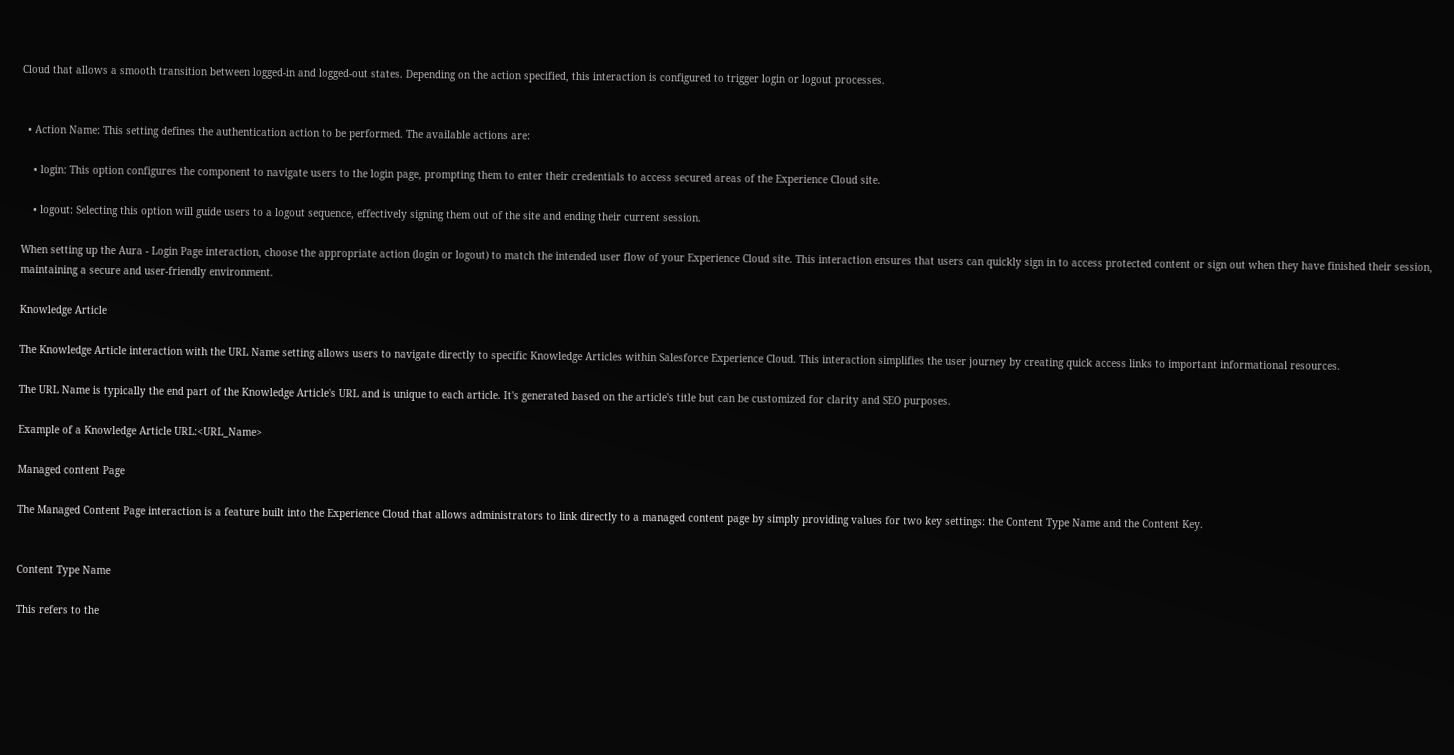Cloud that allows a smooth transition between logged-in and logged-out states. Depending on the action specified, this interaction is configured to trigger login or logout processes.


  • Action Name: This setting defines the authentication action to be performed. The available actions are:

    • login: This option configures the component to navigate users to the login page, prompting them to enter their credentials to access secured areas of the Experience Cloud site.

    • logout: Selecting this option will guide users to a logout sequence, effectively signing them out of the site and ending their current session.

When setting up the Aura - Login Page interaction, choose the appropriate action (login or logout) to match the intended user flow of your Experience Cloud site. This interaction ensures that users can quickly sign in to access protected content or sign out when they have finished their session, maintaining a secure and user-friendly environment.

Knowledge Article

The Knowledge Article interaction with the URL Name setting allows users to navigate directly to specific Knowledge Articles within Salesforce Experience Cloud. This interaction simplifies the user journey by creating quick access links to important informational resources.

The URL Name is typically the end part of the Knowledge Article's URL and is unique to each article. It's generated based on the article's title but can be customized for clarity and SEO purposes.

Example of a Knowledge Article URL:<URL_Name>

Managed content Page

The Managed Content Page interaction is a feature built into the Experience Cloud that allows administrators to link directly to a managed content page by simply providing values for two key settings: the Content Type Name and the Content Key.


Content Type Name

This refers to the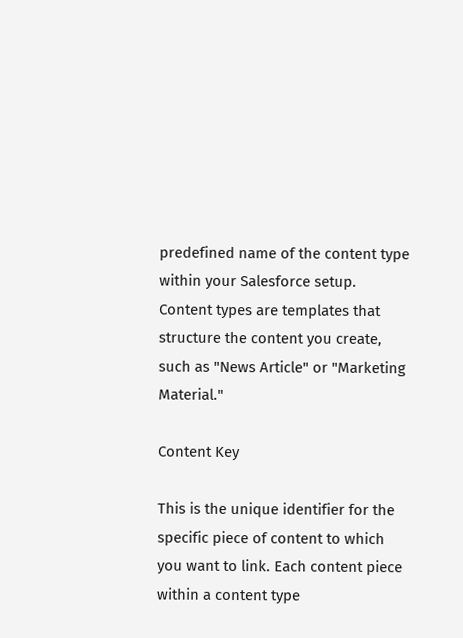predefined name of the content type within your Salesforce setup. Content types are templates that structure the content you create, such as "News Article" or "Marketing Material."

Content Key

This is the unique identifier for the specific piece of content to which you want to link. Each content piece within a content type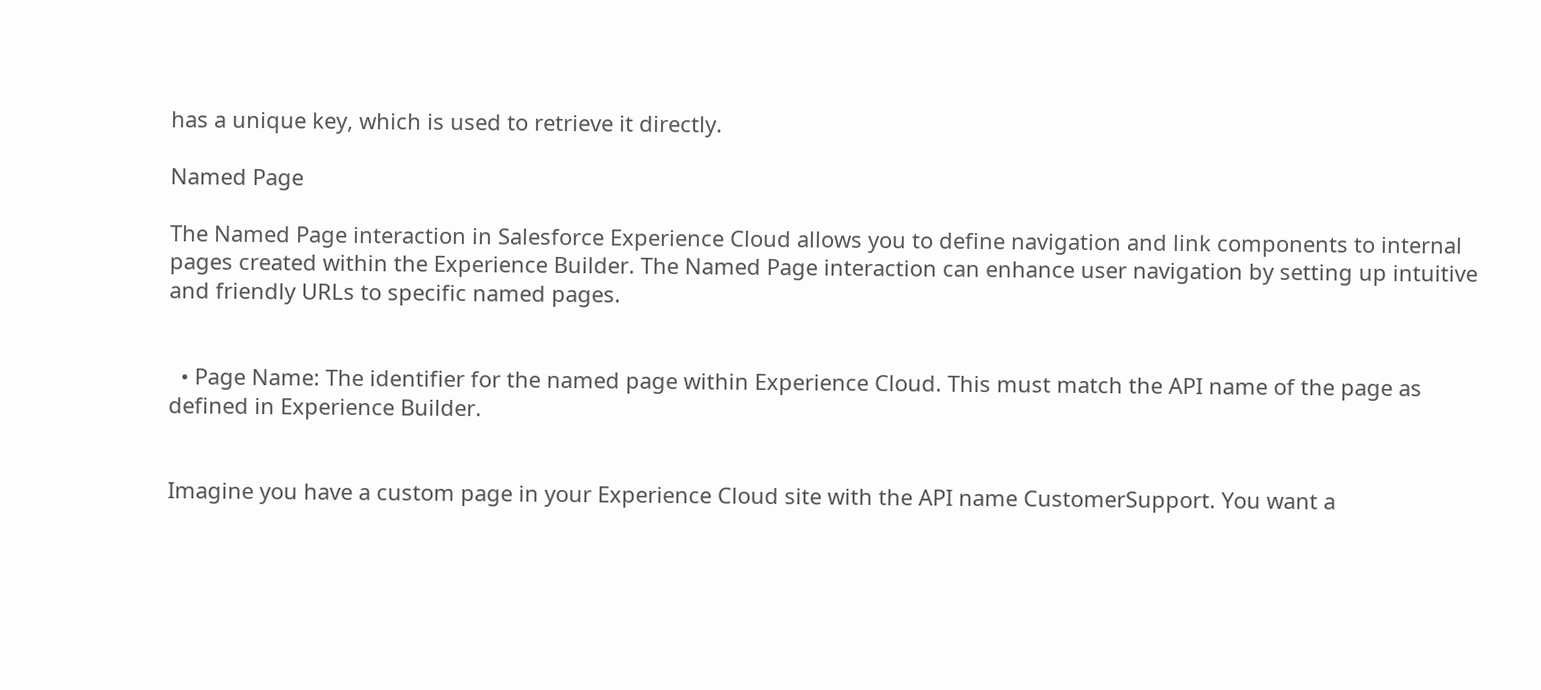has a unique key, which is used to retrieve it directly.

Named Page

The Named Page interaction in Salesforce Experience Cloud allows you to define navigation and link components to internal pages created within the Experience Builder. The Named Page interaction can enhance user navigation by setting up intuitive and friendly URLs to specific named pages.


  • Page Name: The identifier for the named page within Experience Cloud. This must match the API name of the page as defined in Experience Builder.


Imagine you have a custom page in your Experience Cloud site with the API name CustomerSupport. You want a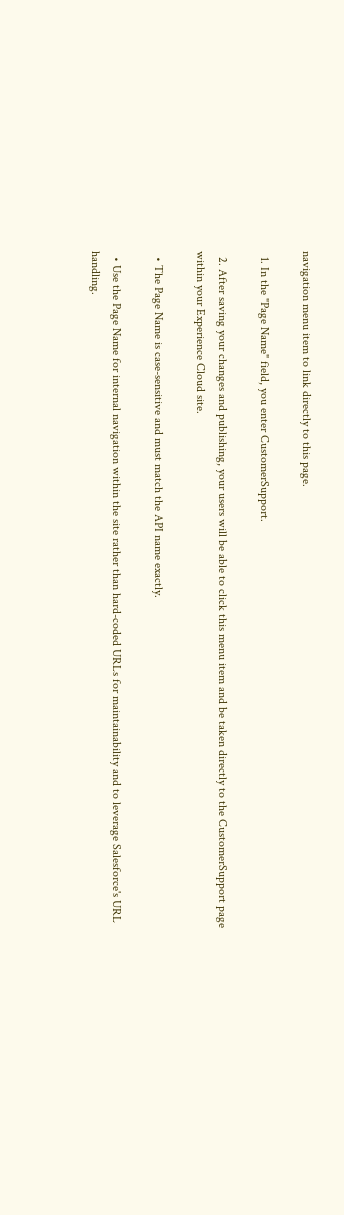navigation menu item to link directly to this page.

  1. In the "Page Name" field, you enter CustomerSupport.

  2. After saving your changes and publishing, your users will be able to click this menu item and be taken directly to the CustomerSupport page within your Experience Cloud site.

  • The Page Name is case-sensitive and must match the API name exactly.

  • Use the Page Name for internal navigation within the site rather than hard-coded URLs for maintainability and to leverage Salesforce's URL handling.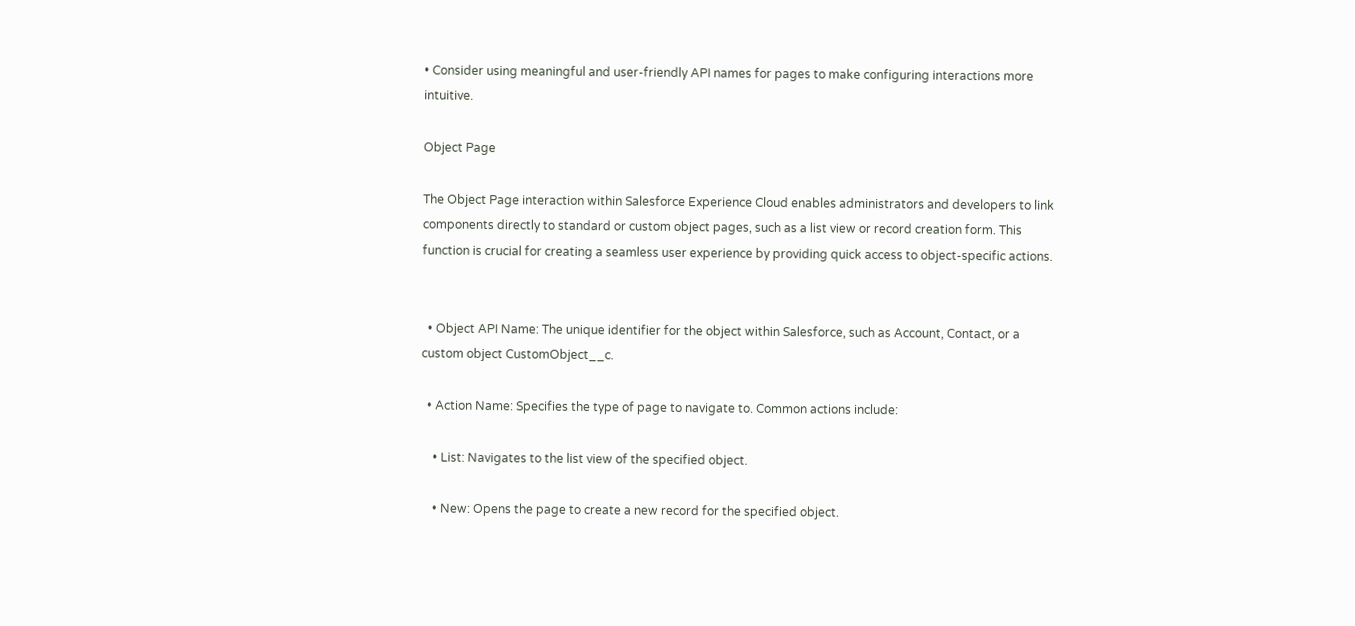• Consider using meaningful and user-friendly API names for pages to make configuring interactions more intuitive.

Object Page

The Object Page interaction within Salesforce Experience Cloud enables administrators and developers to link components directly to standard or custom object pages, such as a list view or record creation form. This function is crucial for creating a seamless user experience by providing quick access to object-specific actions.


  • Object API Name: The unique identifier for the object within Salesforce, such as Account, Contact, or a custom object CustomObject__c.

  • Action Name: Specifies the type of page to navigate to. Common actions include:

    • List: Navigates to the list view of the specified object.

    • New: Opens the page to create a new record for the specified object.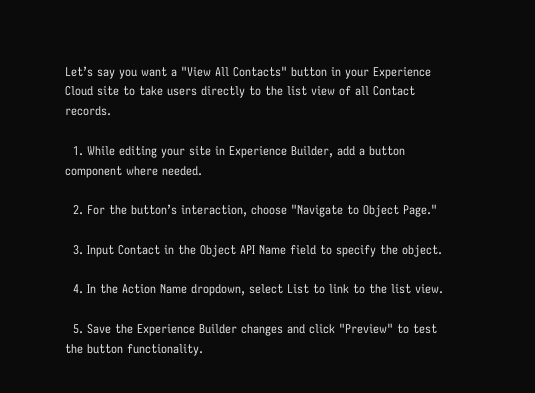Let’s say you want a "View All Contacts" button in your Experience Cloud site to take users directly to the list view of all Contact records.

  1. While editing your site in Experience Builder, add a button component where needed.

  2. For the button’s interaction, choose "Navigate to Object Page."

  3. Input Contact in the Object API Name field to specify the object.

  4. In the Action Name dropdown, select List to link to the list view.

  5. Save the Experience Builder changes and click "Preview" to test the button functionality.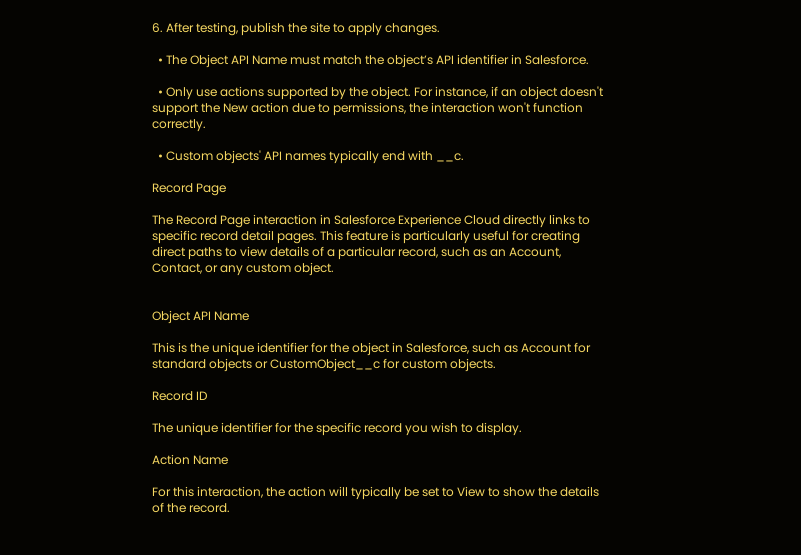6. After testing, publish the site to apply changes.

  • The Object API Name must match the object’s API identifier in Salesforce.

  • Only use actions supported by the object. For instance, if an object doesn't support the New action due to permissions, the interaction won't function correctly.

  • Custom objects' API names typically end with __c.

Record Page

The Record Page interaction in Salesforce Experience Cloud directly links to specific record detail pages. This feature is particularly useful for creating direct paths to view details of a particular record, such as an Account, Contact, or any custom object.


Object API Name

This is the unique identifier for the object in Salesforce, such as Account for standard objects or CustomObject__c for custom objects.

Record ID

The unique identifier for the specific record you wish to display.

Action Name

For this interaction, the action will typically be set to View to show the details of the record.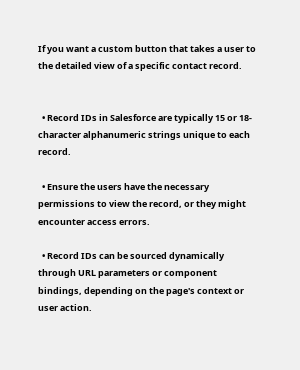If you want a custom button that takes a user to the detailed view of a specific contact record.


  • Record IDs in Salesforce are typically 15 or 18-character alphanumeric strings unique to each record.

  • Ensure the users have the necessary permissions to view the record, or they might encounter access errors.

  • Record IDs can be sourced dynamically through URL parameters or component bindings, depending on the page's context or user action.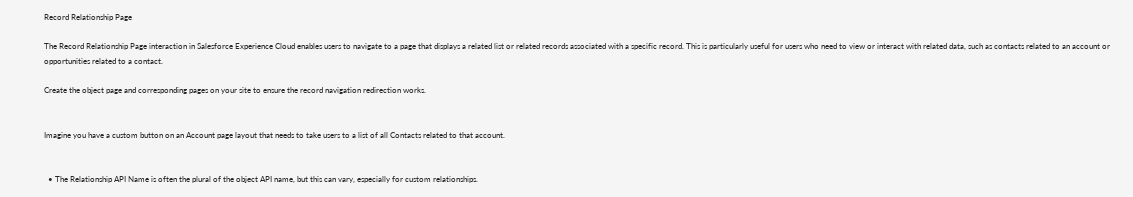Record Relationship Page

The Record Relationship Page interaction in Salesforce Experience Cloud enables users to navigate to a page that displays a related list or related records associated with a specific record. This is particularly useful for users who need to view or interact with related data, such as contacts related to an account or opportunities related to a contact.

Create the object page and corresponding pages on your site to ensure the record navigation redirection works.


Imagine you have a custom button on an Account page layout that needs to take users to a list of all Contacts related to that account.


  • The Relationship API Name is often the plural of the object API name, but this can vary, especially for custom relationships.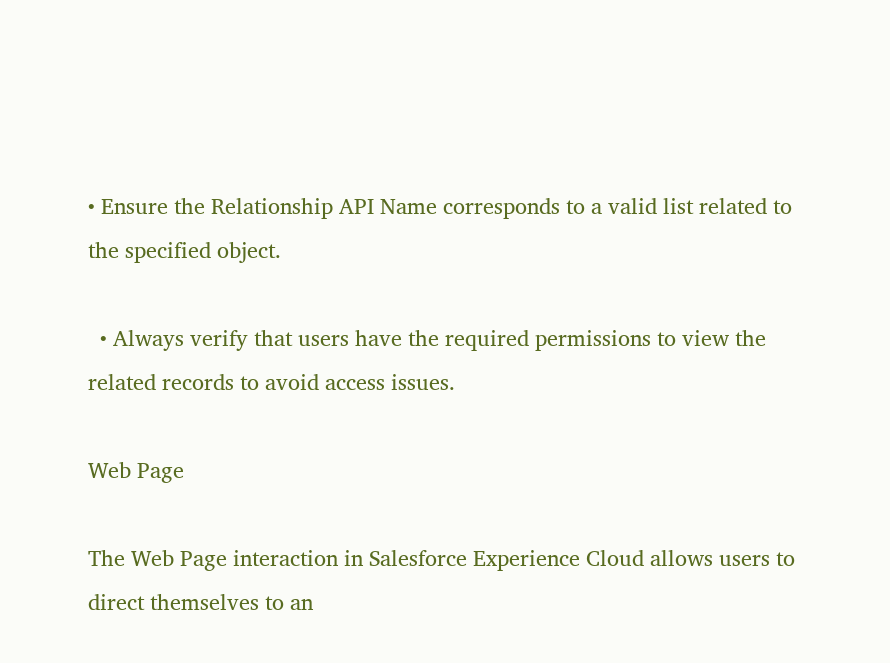• Ensure the Relationship API Name corresponds to a valid list related to the specified object.

  • Always verify that users have the required permissions to view the related records to avoid access issues.

Web Page

The Web Page interaction in Salesforce Experience Cloud allows users to direct themselves to an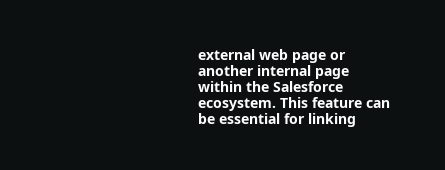external web page or another internal page within the Salesforce ecosystem. This feature can be essential for linking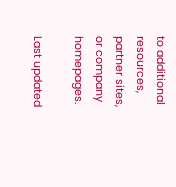to additional resources, partner sites, or company homepages.

Last updated